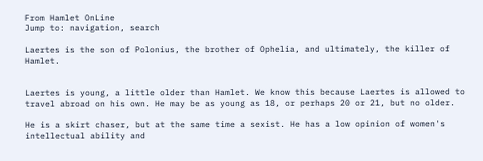From Hamlet OnLine
Jump to: navigation, search

Laertes is the son of Polonius, the brother of Ophelia, and ultimately, the killer of Hamlet.


Laertes is young, a little older than Hamlet. We know this because Laertes is allowed to travel abroad on his own. He may be as young as 18, or perhaps 20 or 21, but no older.

He is a skirt chaser, but at the same time a sexist. He has a low opinion of women's intellectual ability and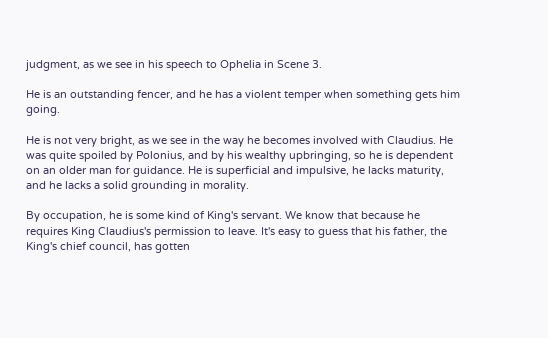judgment, as we see in his speech to Ophelia in Scene 3.

He is an outstanding fencer, and he has a violent temper when something gets him going.

He is not very bright, as we see in the way he becomes involved with Claudius. He was quite spoiled by Polonius, and by his wealthy upbringing, so he is dependent on an older man for guidance. He is superficial and impulsive, he lacks maturity, and he lacks a solid grounding in morality.

By occupation, he is some kind of King's servant. We know that because he requires King Claudius's permission to leave. It's easy to guess that his father, the King's chief council, has gotten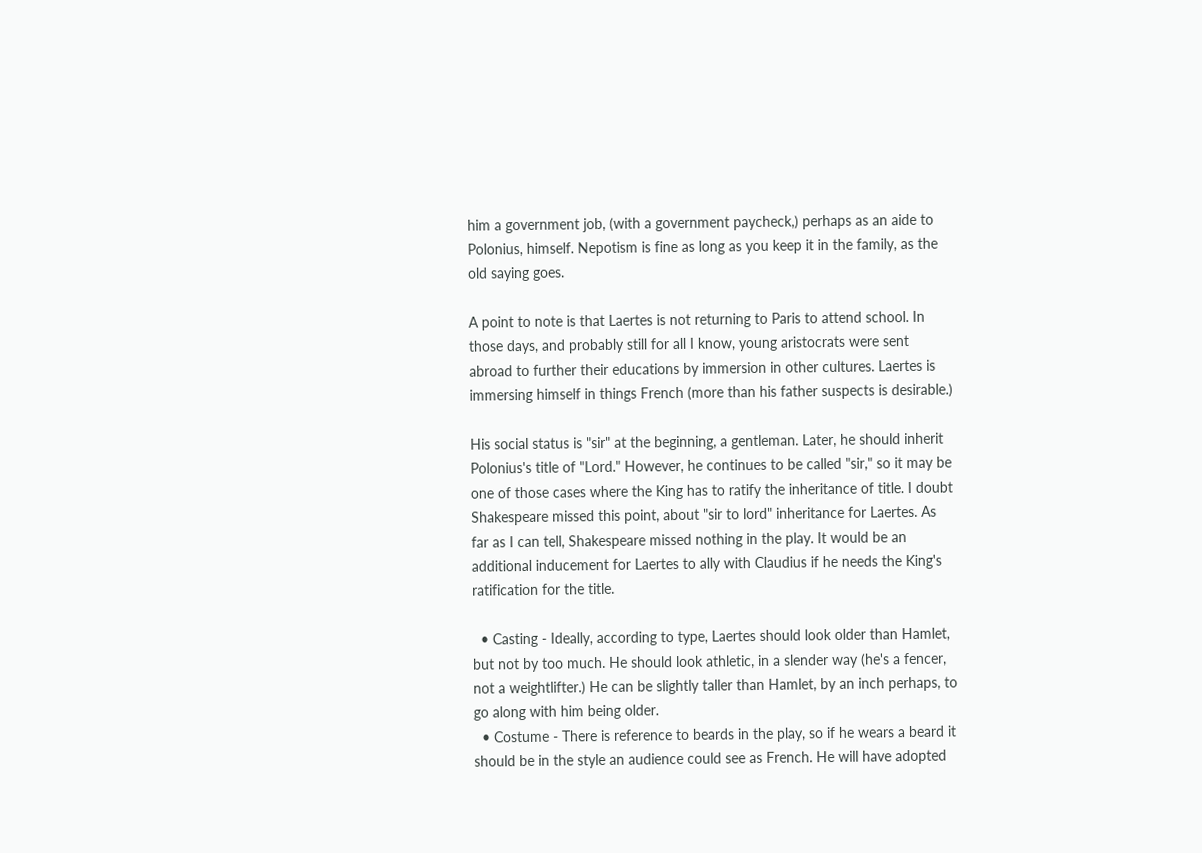him a government job, (with a government paycheck,) perhaps as an aide to Polonius, himself. Nepotism is fine as long as you keep it in the family, as the old saying goes.

A point to note is that Laertes is not returning to Paris to attend school. In those days, and probably still for all I know, young aristocrats were sent abroad to further their educations by immersion in other cultures. Laertes is immersing himself in things French (more than his father suspects is desirable.)

His social status is "sir" at the beginning, a gentleman. Later, he should inherit Polonius's title of "Lord." However, he continues to be called "sir," so it may be one of those cases where the King has to ratify the inheritance of title. I doubt Shakespeare missed this point, about "sir to lord" inheritance for Laertes. As far as I can tell, Shakespeare missed nothing in the play. It would be an additional inducement for Laertes to ally with Claudius if he needs the King's ratification for the title.

  • Casting - Ideally, according to type, Laertes should look older than Hamlet, but not by too much. He should look athletic, in a slender way (he's a fencer, not a weightlifter.) He can be slightly taller than Hamlet, by an inch perhaps, to go along with him being older.
  • Costume - There is reference to beards in the play, so if he wears a beard it should be in the style an audience could see as French. He will have adopted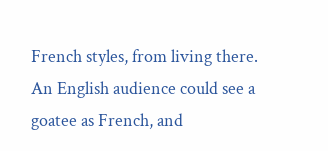French styles, from living there. An English audience could see a goatee as French, and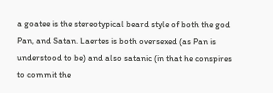a goatee is the stereotypical beard style of both the god Pan, and Satan. Laertes is both oversexed (as Pan is understood to be) and also satanic (in that he conspires to commit the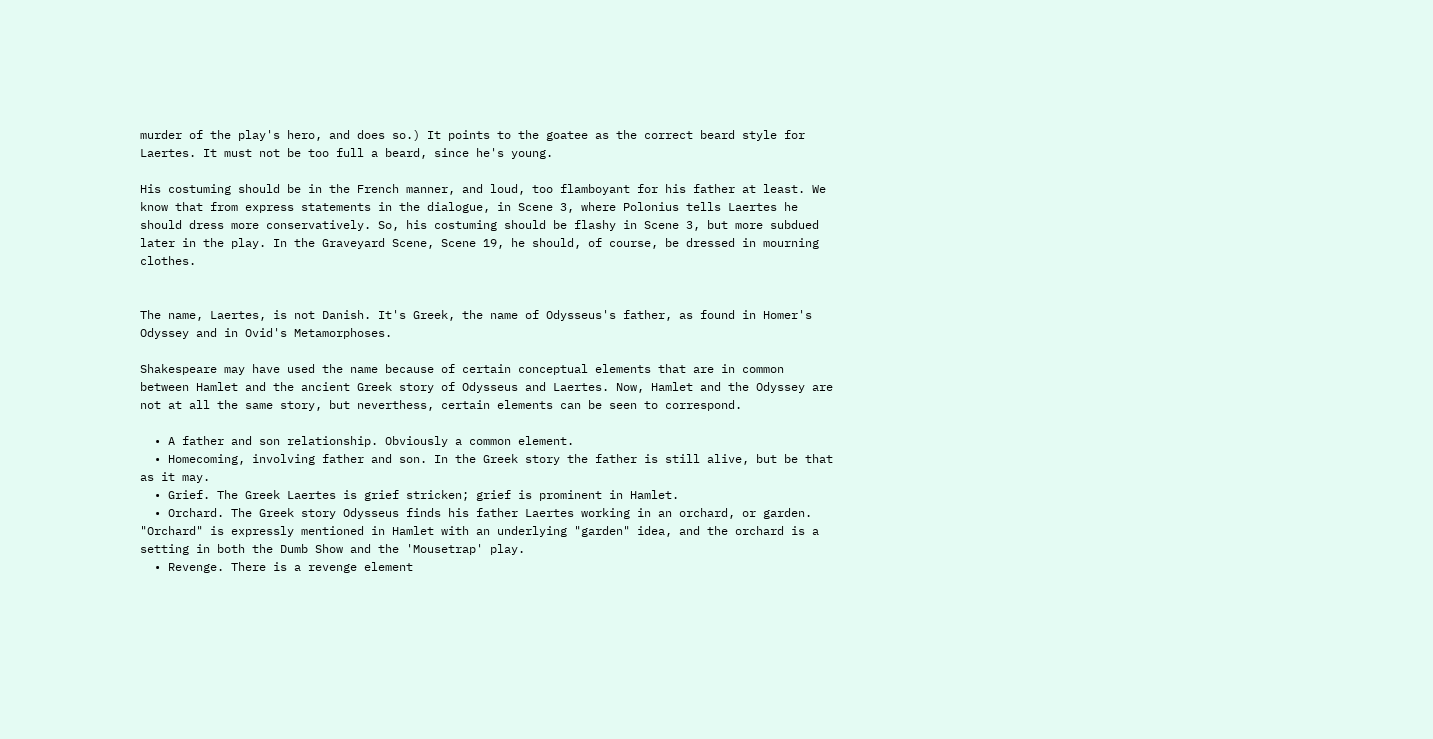murder of the play's hero, and does so.) It points to the goatee as the correct beard style for Laertes. It must not be too full a beard, since he's young.

His costuming should be in the French manner, and loud, too flamboyant for his father at least. We know that from express statements in the dialogue, in Scene 3, where Polonius tells Laertes he should dress more conservatively. So, his costuming should be flashy in Scene 3, but more subdued later in the play. In the Graveyard Scene, Scene 19, he should, of course, be dressed in mourning clothes.


The name, Laertes, is not Danish. It's Greek, the name of Odysseus's father, as found in Homer's Odyssey and in Ovid's Metamorphoses.

Shakespeare may have used the name because of certain conceptual elements that are in common between Hamlet and the ancient Greek story of Odysseus and Laertes. Now, Hamlet and the Odyssey are not at all the same story, but neverthess, certain elements can be seen to correspond.

  • A father and son relationship. Obviously a common element.
  • Homecoming, involving father and son. In the Greek story the father is still alive, but be that as it may.
  • Grief. The Greek Laertes is grief stricken; grief is prominent in Hamlet.
  • Orchard. The Greek story Odysseus finds his father Laertes working in an orchard, or garden. "Orchard" is expressly mentioned in Hamlet with an underlying "garden" idea, and the orchard is a setting in both the Dumb Show and the 'Mousetrap' play.
  • Revenge. There is a revenge element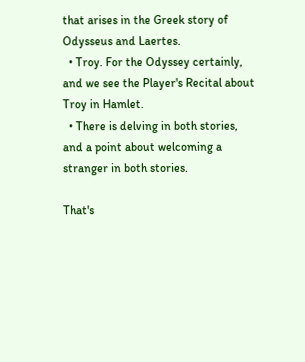that arises in the Greek story of Odysseus and Laertes.
  • Troy. For the Odyssey certainly, and we see the Player's Recital about Troy in Hamlet.
  • There is delving in both stories, and a point about welcoming a stranger in both stories.

That's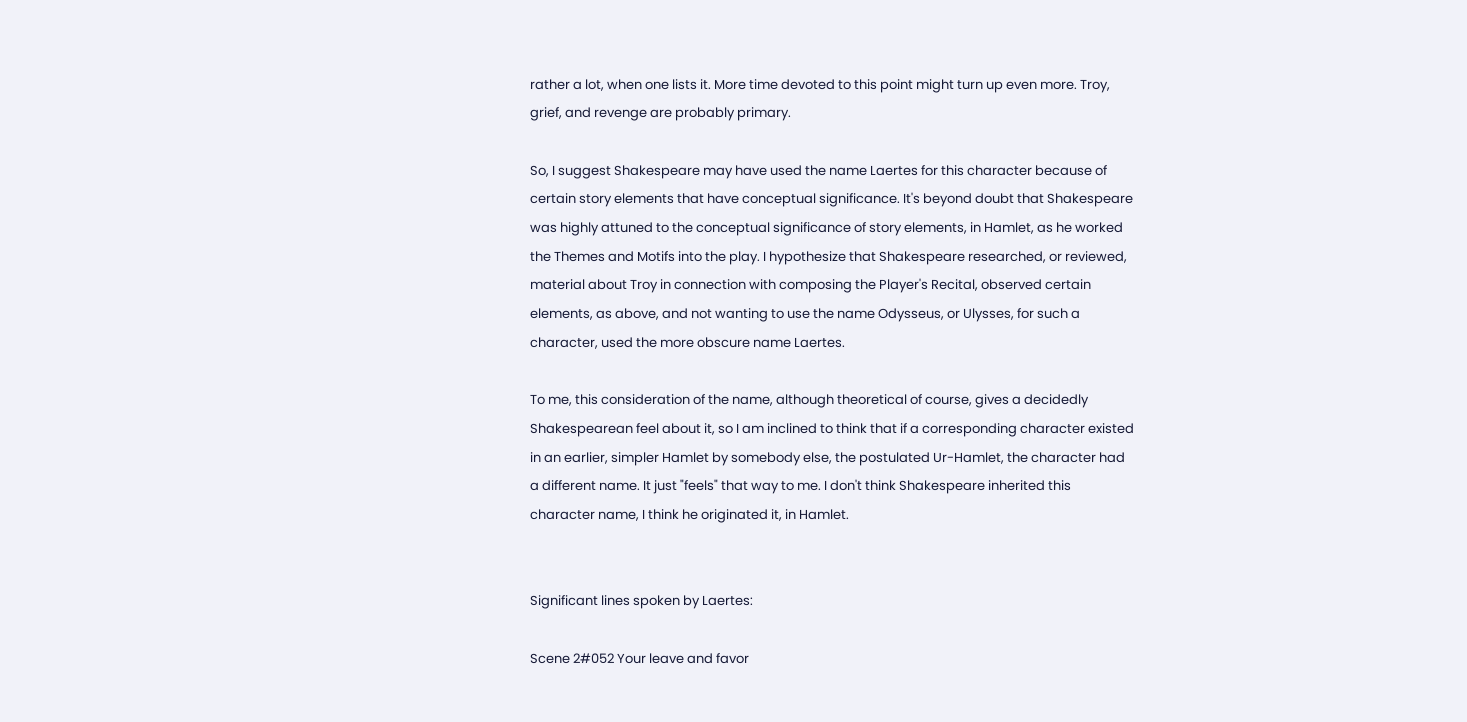rather a lot, when one lists it. More time devoted to this point might turn up even more. Troy, grief, and revenge are probably primary.

So, I suggest Shakespeare may have used the name Laertes for this character because of certain story elements that have conceptual significance. It's beyond doubt that Shakespeare was highly attuned to the conceptual significance of story elements, in Hamlet, as he worked the Themes and Motifs into the play. I hypothesize that Shakespeare researched, or reviewed, material about Troy in connection with composing the Player's Recital, observed certain elements, as above, and not wanting to use the name Odysseus, or Ulysses, for such a character, used the more obscure name Laertes.

To me, this consideration of the name, although theoretical of course, gives a decidedly Shakespearean feel about it, so I am inclined to think that if a corresponding character existed in an earlier, simpler Hamlet by somebody else, the postulated Ur-Hamlet, the character had a different name. It just "feels" that way to me. I don't think Shakespeare inherited this character name, I think he originated it, in Hamlet.


Significant lines spoken by Laertes:

Scene 2#052 Your leave and favor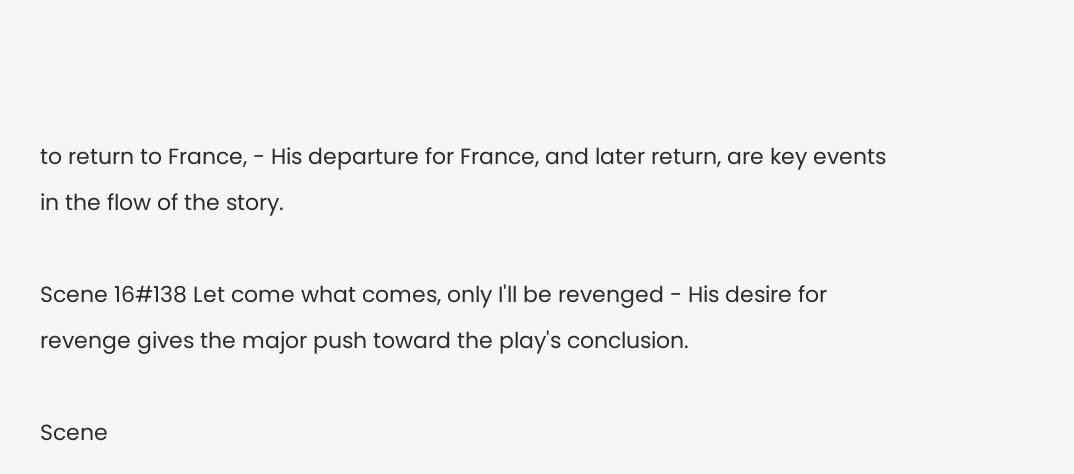to return to France, - His departure for France, and later return, are key events in the flow of the story.

Scene 16#138 Let come what comes, only I'll be revenged - His desire for revenge gives the major push toward the play's conclusion.

Scene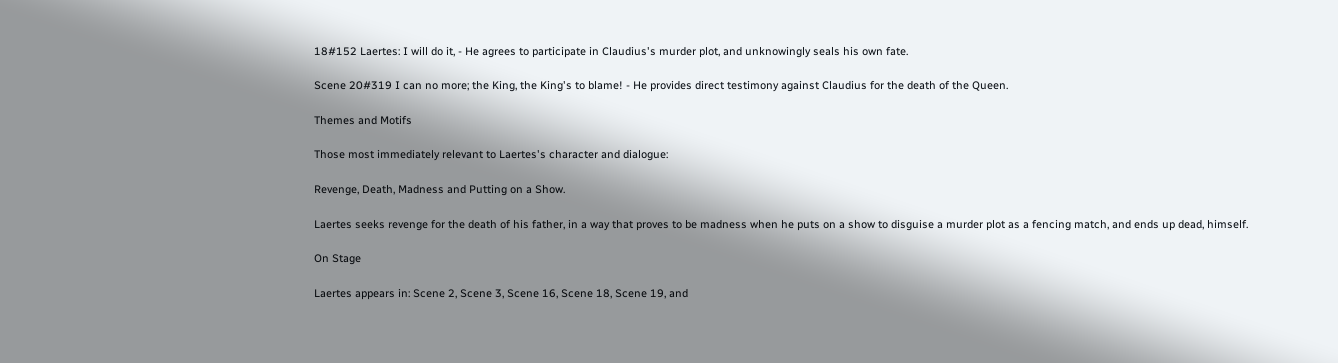18#152 Laertes: I will do it, - He agrees to participate in Claudius's murder plot, and unknowingly seals his own fate.

Scene 20#319 I can no more; the King, the King's to blame! - He provides direct testimony against Claudius for the death of the Queen.

Themes and Motifs

Those most immediately relevant to Laertes's character and dialogue:

Revenge, Death, Madness and Putting on a Show.

Laertes seeks revenge for the death of his father, in a way that proves to be madness when he puts on a show to disguise a murder plot as a fencing match, and ends up dead, himself.

On Stage

Laertes appears in: Scene 2, Scene 3, Scene 16, Scene 18, Scene 19, and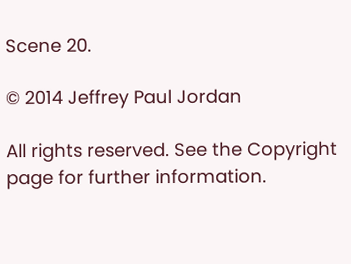Scene 20.

© 2014 Jeffrey Paul Jordan

All rights reserved. See the Copyright page for further information.